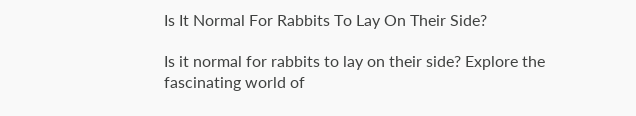Is It Normal For Rabbits To Lay On Their Side?

Is it normal for rabbits to lay on their side? Explore the fascinating world of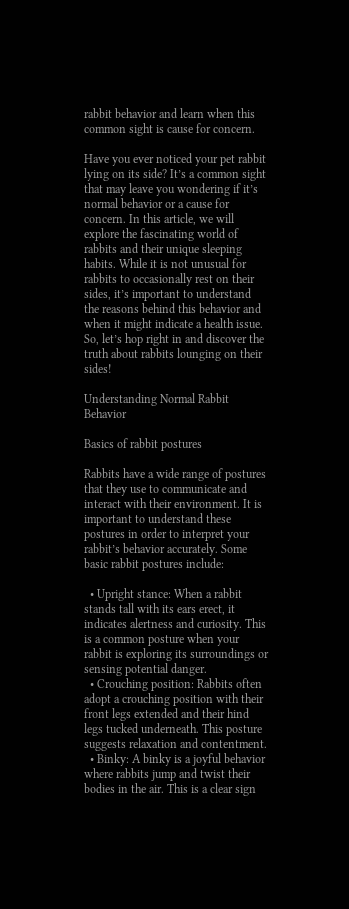rabbit behavior and learn when this common sight is cause for concern.

Have you ever noticed your pet rabbit lying on its side? It’s a common sight that may leave you wondering if it’s normal behavior or a cause for concern. In this article, we will explore the fascinating world of rabbits and their unique sleeping habits. While it is not unusual for rabbits to occasionally rest on their sides, it’s important to understand the reasons behind this behavior and when it might indicate a health issue. So, let’s hop right in and discover the truth about rabbits lounging on their sides!

Understanding Normal Rabbit Behavior

Basics of rabbit postures

Rabbits have a wide range of postures that they use to communicate and interact with their environment. It is important to understand these postures in order to interpret your rabbit’s behavior accurately. Some basic rabbit postures include:

  • Upright stance: When a rabbit stands tall with its ears erect, it indicates alertness and curiosity. This is a common posture when your rabbit is exploring its surroundings or sensing potential danger.
  • Crouching position: Rabbits often adopt a crouching position with their front legs extended and their hind legs tucked underneath. This posture suggests relaxation and contentment.
  • Binky: A binky is a joyful behavior where rabbits jump and twist their bodies in the air. This is a clear sign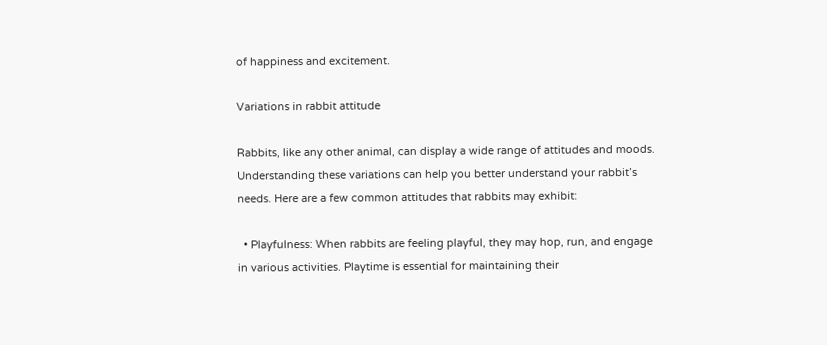of happiness and excitement.

Variations in rabbit attitude

Rabbits, like any other animal, can display a wide range of attitudes and moods. Understanding these variations can help you better understand your rabbit’s needs. Here are a few common attitudes that rabbits may exhibit:

  • Playfulness: When rabbits are feeling playful, they may hop, run, and engage in various activities. Playtime is essential for maintaining their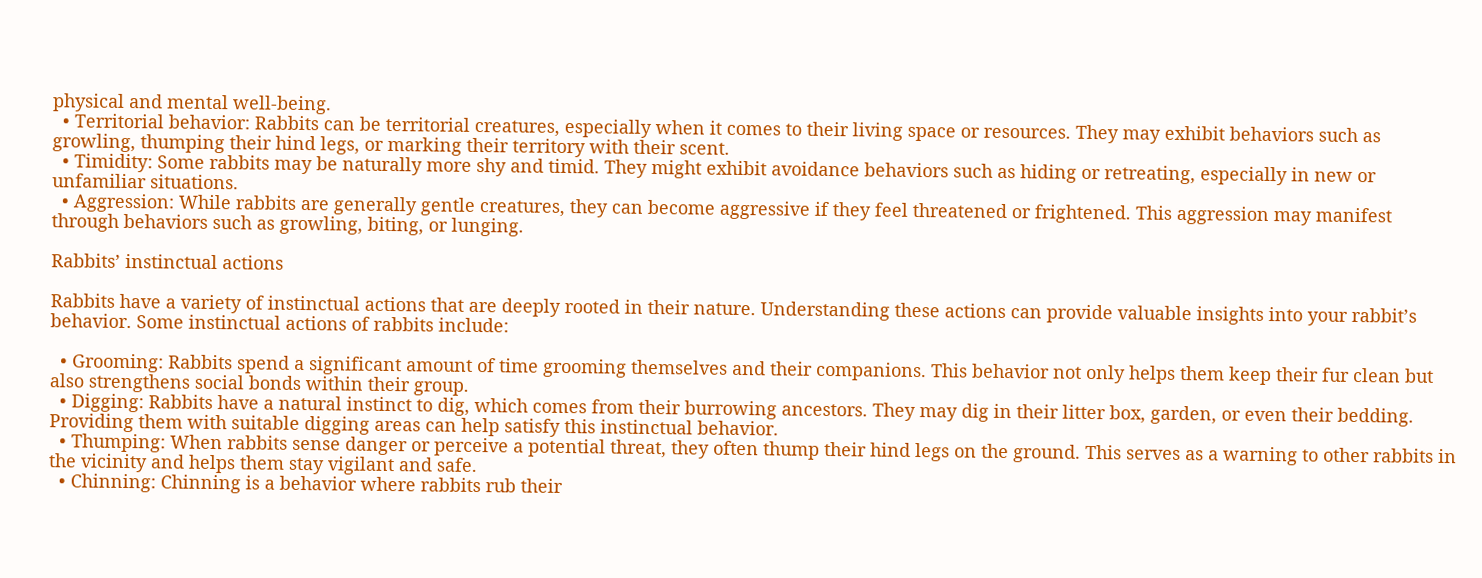physical and mental well-being.
  • Territorial behavior: Rabbits can be territorial creatures, especially when it comes to their living space or resources. They may exhibit behaviors such as growling, thumping their hind legs, or marking their territory with their scent.
  • Timidity: Some rabbits may be naturally more shy and timid. They might exhibit avoidance behaviors such as hiding or retreating, especially in new or unfamiliar situations.
  • Aggression: While rabbits are generally gentle creatures, they can become aggressive if they feel threatened or frightened. This aggression may manifest through behaviors such as growling, biting, or lunging.

Rabbits’ instinctual actions

Rabbits have a variety of instinctual actions that are deeply rooted in their nature. Understanding these actions can provide valuable insights into your rabbit’s behavior. Some instinctual actions of rabbits include:

  • Grooming: Rabbits spend a significant amount of time grooming themselves and their companions. This behavior not only helps them keep their fur clean but also strengthens social bonds within their group.
  • Digging: Rabbits have a natural instinct to dig, which comes from their burrowing ancestors. They may dig in their litter box, garden, or even their bedding. Providing them with suitable digging areas can help satisfy this instinctual behavior.
  • Thumping: When rabbits sense danger or perceive a potential threat, they often thump their hind legs on the ground. This serves as a warning to other rabbits in the vicinity and helps them stay vigilant and safe.
  • Chinning: Chinning is a behavior where rabbits rub their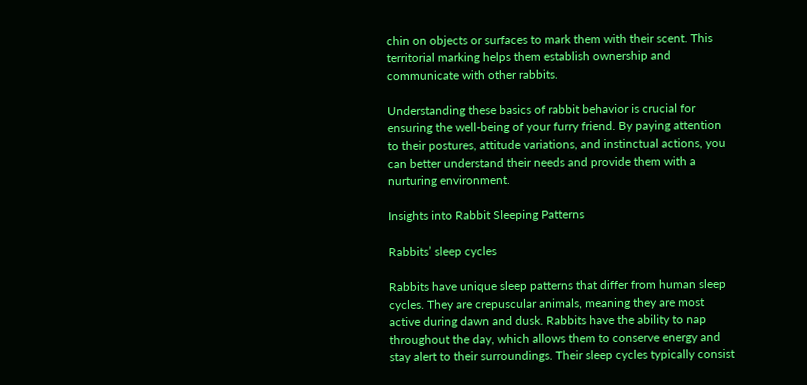chin on objects or surfaces to mark them with their scent. This territorial marking helps them establish ownership and communicate with other rabbits.

Understanding these basics of rabbit behavior is crucial for ensuring the well-being of your furry friend. By paying attention to their postures, attitude variations, and instinctual actions, you can better understand their needs and provide them with a nurturing environment.

Insights into Rabbit Sleeping Patterns

Rabbits’ sleep cycles

Rabbits have unique sleep patterns that differ from human sleep cycles. They are crepuscular animals, meaning they are most active during dawn and dusk. Rabbits have the ability to nap throughout the day, which allows them to conserve energy and stay alert to their surroundings. Their sleep cycles typically consist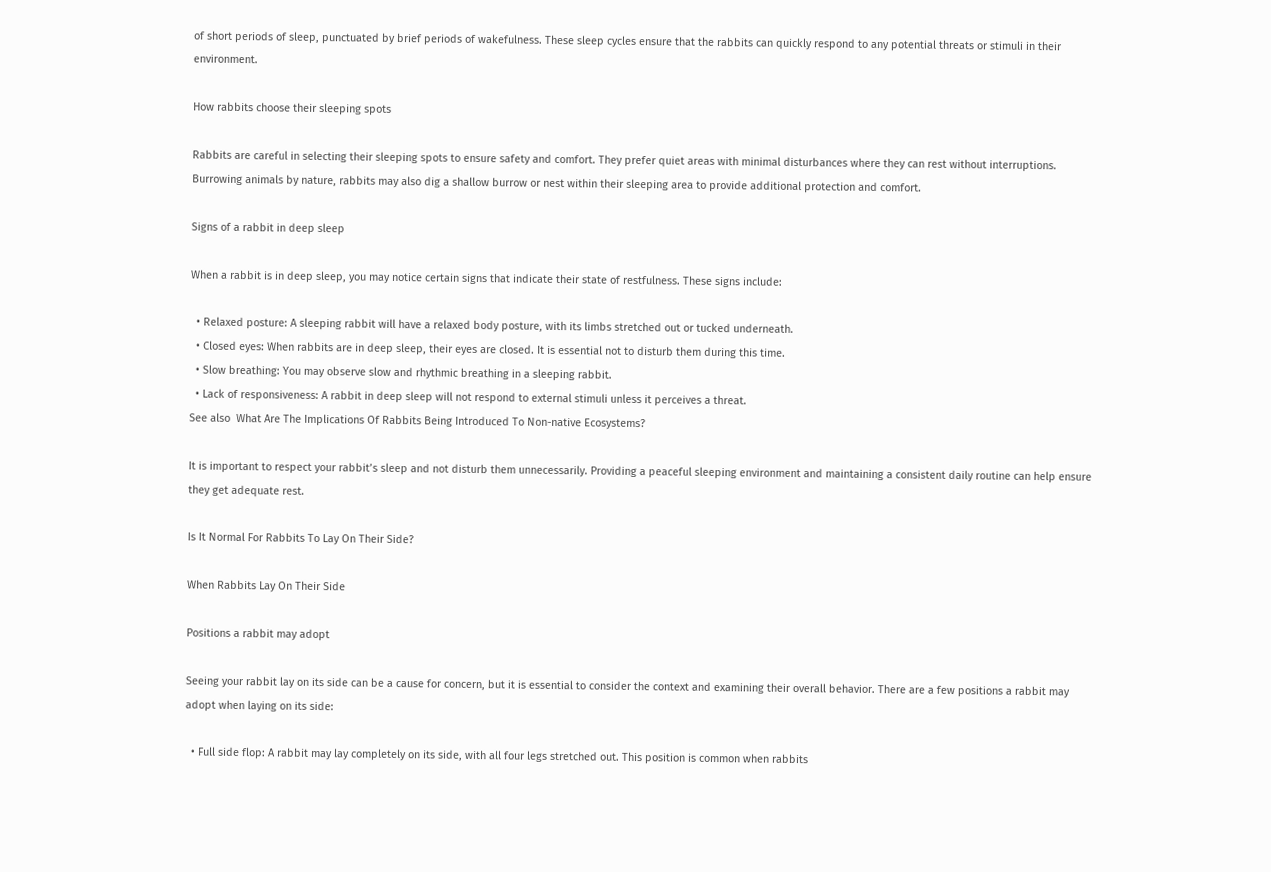of short periods of sleep, punctuated by brief periods of wakefulness. These sleep cycles ensure that the rabbits can quickly respond to any potential threats or stimuli in their environment.

How rabbits choose their sleeping spots

Rabbits are careful in selecting their sleeping spots to ensure safety and comfort. They prefer quiet areas with minimal disturbances where they can rest without interruptions. Burrowing animals by nature, rabbits may also dig a shallow burrow or nest within their sleeping area to provide additional protection and comfort.

Signs of a rabbit in deep sleep

When a rabbit is in deep sleep, you may notice certain signs that indicate their state of restfulness. These signs include:

  • Relaxed posture: A sleeping rabbit will have a relaxed body posture, with its limbs stretched out or tucked underneath.
  • Closed eyes: When rabbits are in deep sleep, their eyes are closed. It is essential not to disturb them during this time.
  • Slow breathing: You may observe slow and rhythmic breathing in a sleeping rabbit.
  • Lack of responsiveness: A rabbit in deep sleep will not respond to external stimuli unless it perceives a threat.
See also  What Are The Implications Of Rabbits Being Introduced To Non-native Ecosystems?

It is important to respect your rabbit’s sleep and not disturb them unnecessarily. Providing a peaceful sleeping environment and maintaining a consistent daily routine can help ensure they get adequate rest.

Is It Normal For Rabbits To Lay On Their Side?

When Rabbits Lay On Their Side

Positions a rabbit may adopt

Seeing your rabbit lay on its side can be a cause for concern, but it is essential to consider the context and examining their overall behavior. There are a few positions a rabbit may adopt when laying on its side:

  • Full side flop: A rabbit may lay completely on its side, with all four legs stretched out. This position is common when rabbits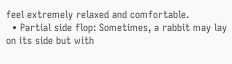feel extremely relaxed and comfortable.
  • Partial side flop: Sometimes, a rabbit may lay on its side but with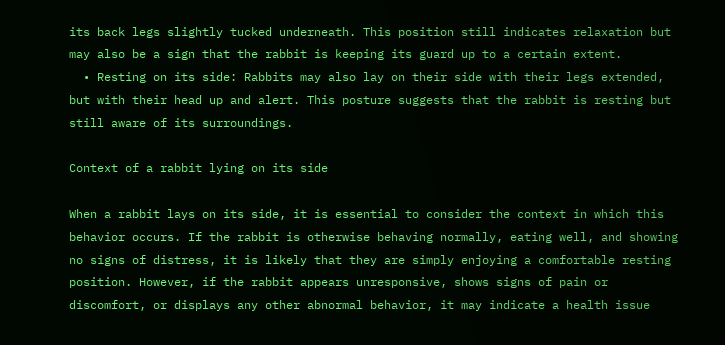its back legs slightly tucked underneath. This position still indicates relaxation but may also be a sign that the rabbit is keeping its guard up to a certain extent.
  • Resting on its side: Rabbits may also lay on their side with their legs extended, but with their head up and alert. This posture suggests that the rabbit is resting but still aware of its surroundings.

Context of a rabbit lying on its side

When a rabbit lays on its side, it is essential to consider the context in which this behavior occurs. If the rabbit is otherwise behaving normally, eating well, and showing no signs of distress, it is likely that they are simply enjoying a comfortable resting position. However, if the rabbit appears unresponsive, shows signs of pain or discomfort, or displays any other abnormal behavior, it may indicate a health issue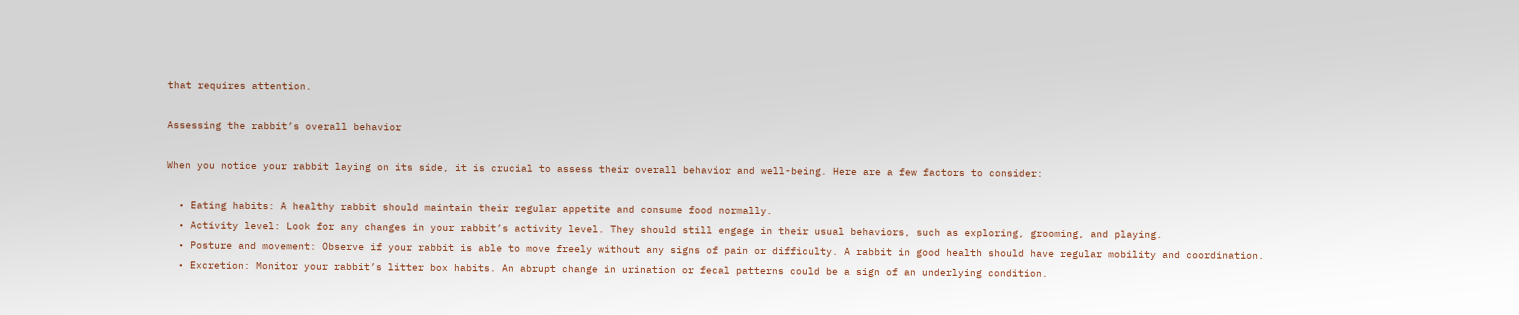that requires attention.

Assessing the rabbit’s overall behavior

When you notice your rabbit laying on its side, it is crucial to assess their overall behavior and well-being. Here are a few factors to consider:

  • Eating habits: A healthy rabbit should maintain their regular appetite and consume food normally.
  • Activity level: Look for any changes in your rabbit’s activity level. They should still engage in their usual behaviors, such as exploring, grooming, and playing.
  • Posture and movement: Observe if your rabbit is able to move freely without any signs of pain or difficulty. A rabbit in good health should have regular mobility and coordination.
  • Excretion: Monitor your rabbit’s litter box habits. An abrupt change in urination or fecal patterns could be a sign of an underlying condition.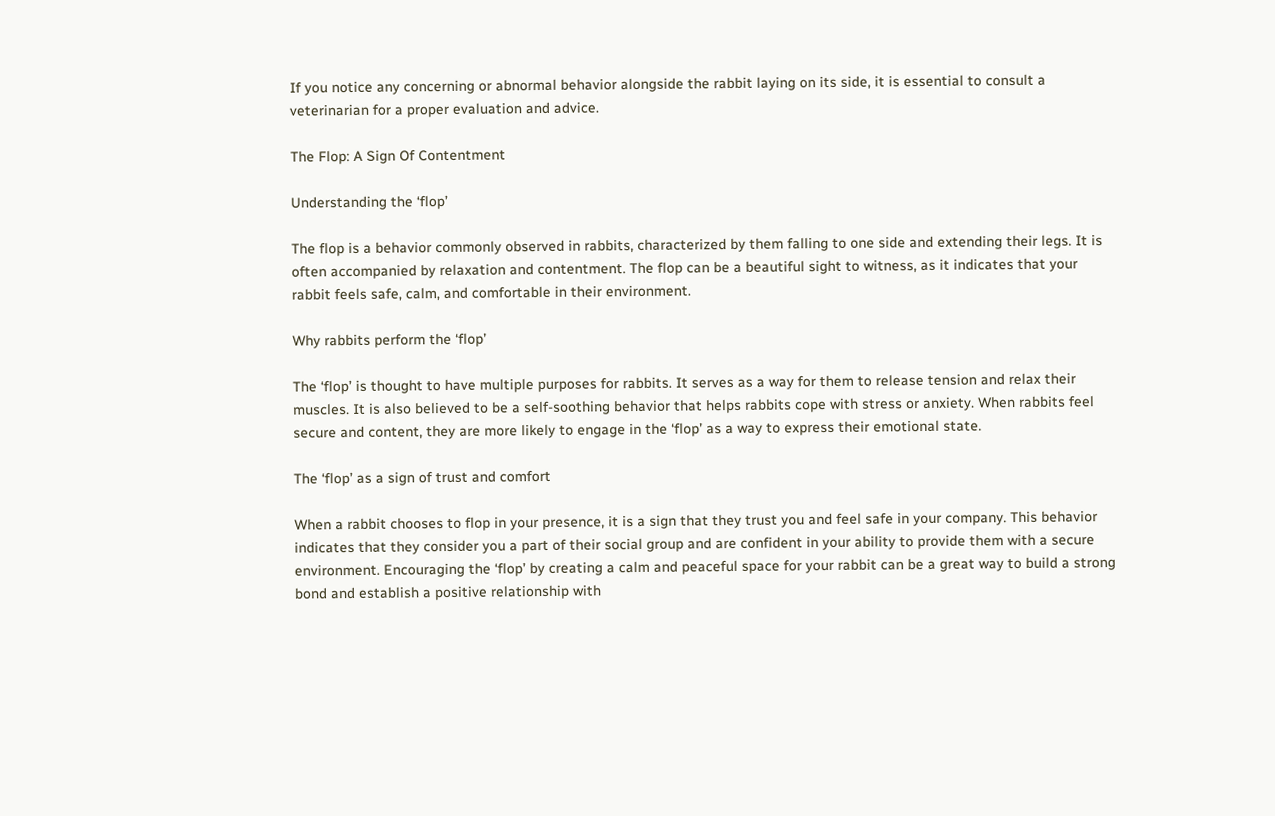If you notice any concerning or abnormal behavior alongside the rabbit laying on its side, it is essential to consult a veterinarian for a proper evaluation and advice.

The Flop: A Sign Of Contentment

Understanding the ‘flop’

The flop is a behavior commonly observed in rabbits, characterized by them falling to one side and extending their legs. It is often accompanied by relaxation and contentment. The flop can be a beautiful sight to witness, as it indicates that your rabbit feels safe, calm, and comfortable in their environment.

Why rabbits perform the ‘flop’

The ‘flop’ is thought to have multiple purposes for rabbits. It serves as a way for them to release tension and relax their muscles. It is also believed to be a self-soothing behavior that helps rabbits cope with stress or anxiety. When rabbits feel secure and content, they are more likely to engage in the ‘flop’ as a way to express their emotional state.

The ‘flop’ as a sign of trust and comfort

When a rabbit chooses to flop in your presence, it is a sign that they trust you and feel safe in your company. This behavior indicates that they consider you a part of their social group and are confident in your ability to provide them with a secure environment. Encouraging the ‘flop’ by creating a calm and peaceful space for your rabbit can be a great way to build a strong bond and establish a positive relationship with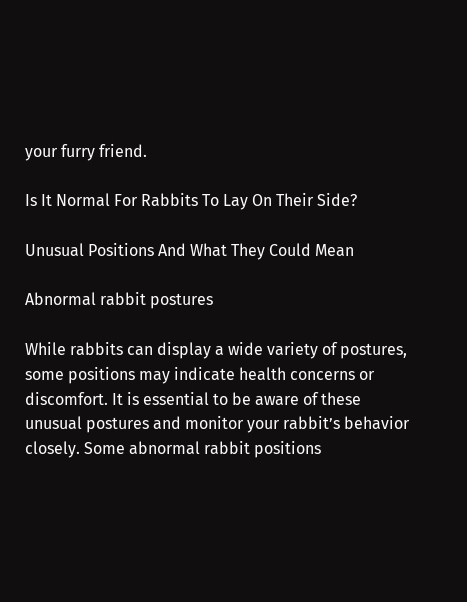your furry friend.

Is It Normal For Rabbits To Lay On Their Side?

Unusual Positions And What They Could Mean

Abnormal rabbit postures

While rabbits can display a wide variety of postures, some positions may indicate health concerns or discomfort. It is essential to be aware of these unusual postures and monitor your rabbit’s behavior closely. Some abnormal rabbit positions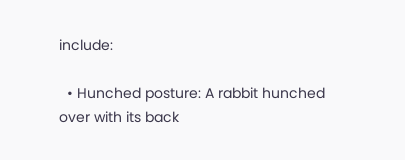include:

  • Hunched posture: A rabbit hunched over with its back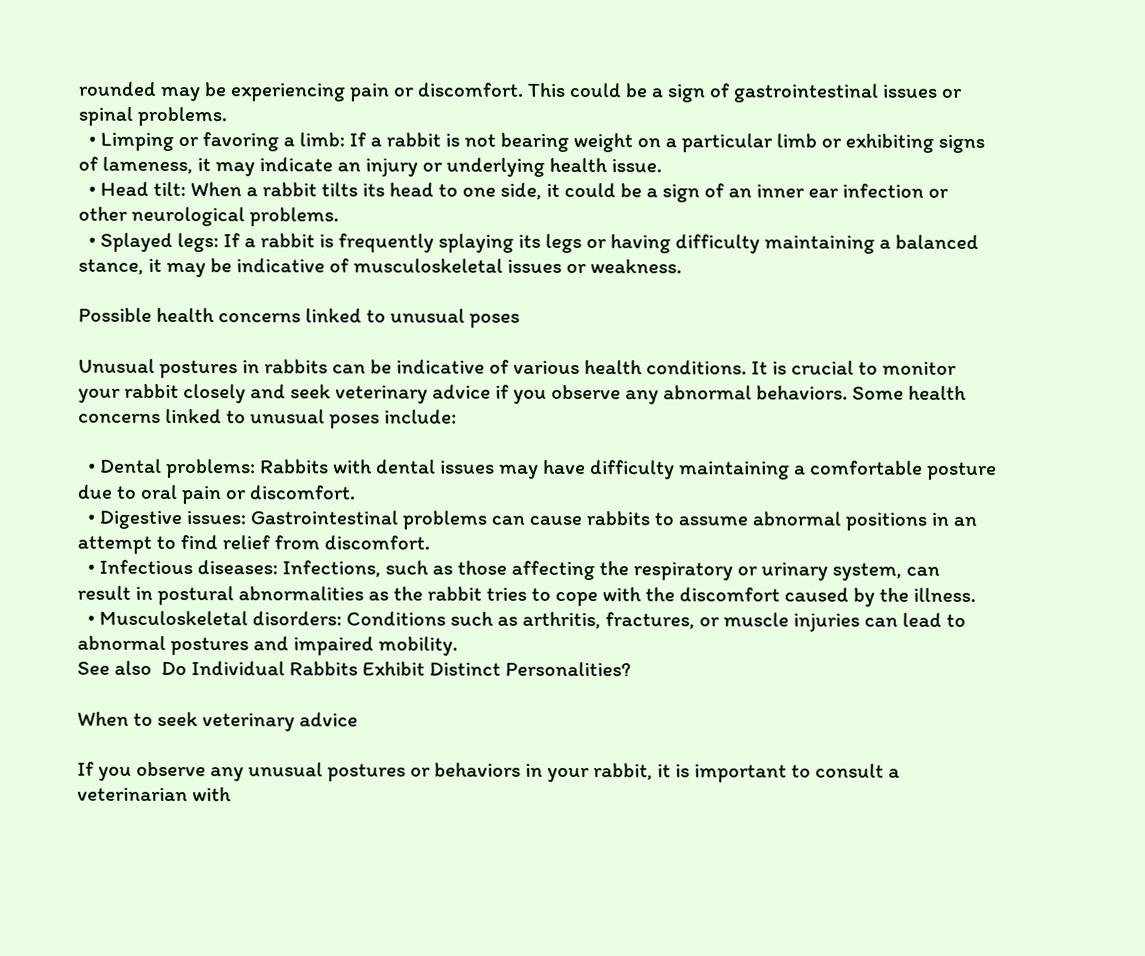rounded may be experiencing pain or discomfort. This could be a sign of gastrointestinal issues or spinal problems.
  • Limping or favoring a limb: If a rabbit is not bearing weight on a particular limb or exhibiting signs of lameness, it may indicate an injury or underlying health issue.
  • Head tilt: When a rabbit tilts its head to one side, it could be a sign of an inner ear infection or other neurological problems.
  • Splayed legs: If a rabbit is frequently splaying its legs or having difficulty maintaining a balanced stance, it may be indicative of musculoskeletal issues or weakness.

Possible health concerns linked to unusual poses

Unusual postures in rabbits can be indicative of various health conditions. It is crucial to monitor your rabbit closely and seek veterinary advice if you observe any abnormal behaviors. Some health concerns linked to unusual poses include:

  • Dental problems: Rabbits with dental issues may have difficulty maintaining a comfortable posture due to oral pain or discomfort.
  • Digestive issues: Gastrointestinal problems can cause rabbits to assume abnormal positions in an attempt to find relief from discomfort.
  • Infectious diseases: Infections, such as those affecting the respiratory or urinary system, can result in postural abnormalities as the rabbit tries to cope with the discomfort caused by the illness.
  • Musculoskeletal disorders: Conditions such as arthritis, fractures, or muscle injuries can lead to abnormal postures and impaired mobility.
See also  Do Individual Rabbits Exhibit Distinct Personalities?

When to seek veterinary advice

If you observe any unusual postures or behaviors in your rabbit, it is important to consult a veterinarian with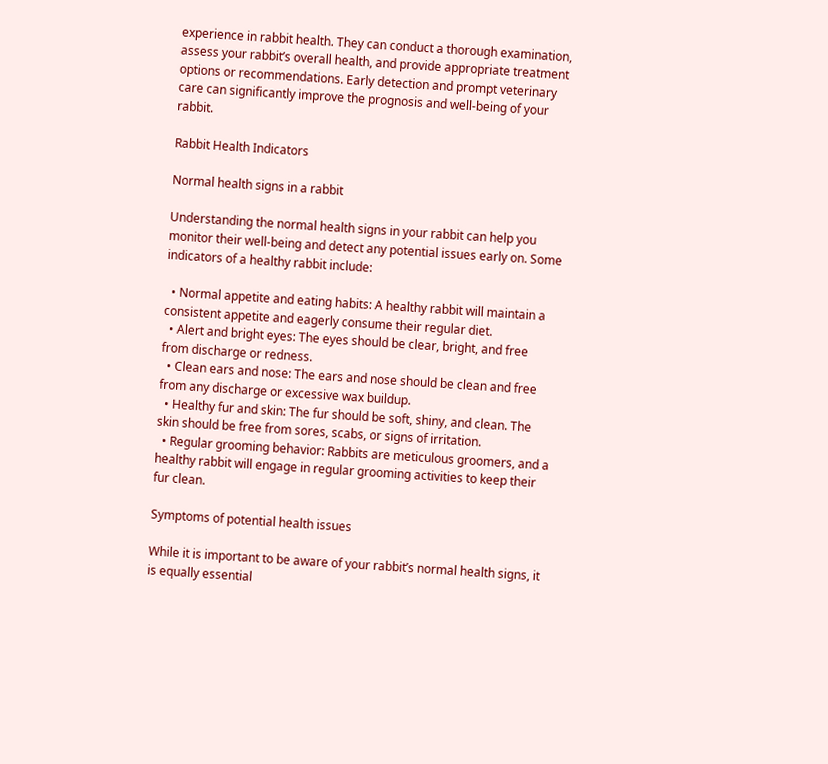experience in rabbit health. They can conduct a thorough examination, assess your rabbit’s overall health, and provide appropriate treatment options or recommendations. Early detection and prompt veterinary care can significantly improve the prognosis and well-being of your rabbit.

Rabbit Health Indicators

Normal health signs in a rabbit

Understanding the normal health signs in your rabbit can help you monitor their well-being and detect any potential issues early on. Some indicators of a healthy rabbit include:

  • Normal appetite and eating habits: A healthy rabbit will maintain a consistent appetite and eagerly consume their regular diet.
  • Alert and bright eyes: The eyes should be clear, bright, and free from discharge or redness.
  • Clean ears and nose: The ears and nose should be clean and free from any discharge or excessive wax buildup.
  • Healthy fur and skin: The fur should be soft, shiny, and clean. The skin should be free from sores, scabs, or signs of irritation.
  • Regular grooming behavior: Rabbits are meticulous groomers, and a healthy rabbit will engage in regular grooming activities to keep their fur clean.

Symptoms of potential health issues

While it is important to be aware of your rabbit’s normal health signs, it is equally essential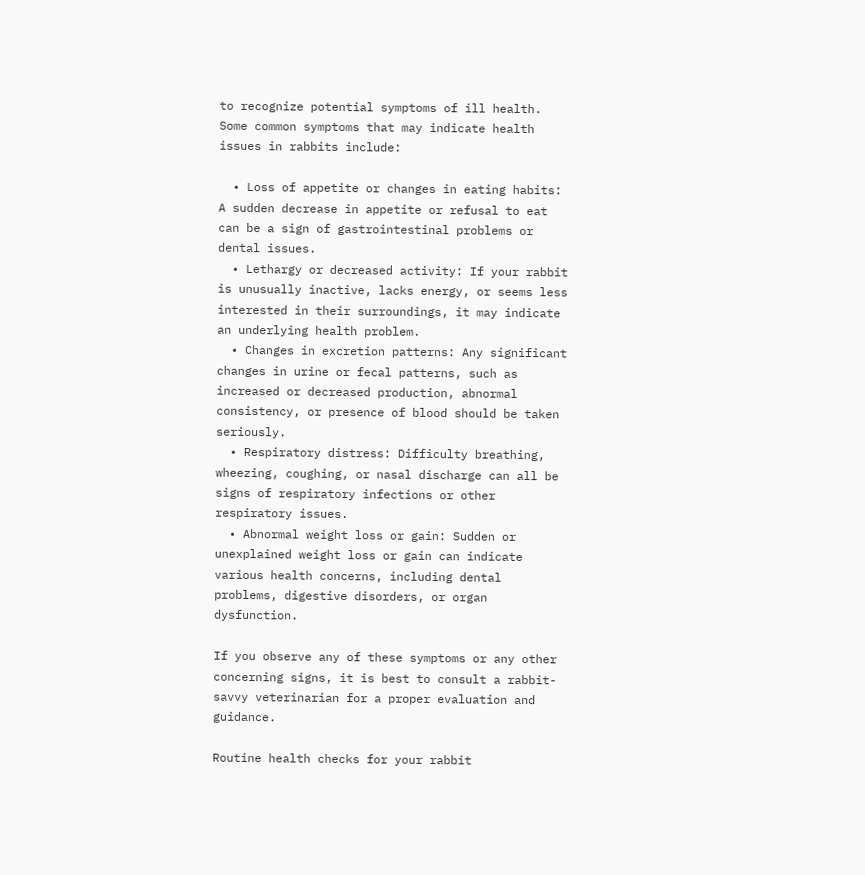to recognize potential symptoms of ill health. Some common symptoms that may indicate health issues in rabbits include:

  • Loss of appetite or changes in eating habits: A sudden decrease in appetite or refusal to eat can be a sign of gastrointestinal problems or dental issues.
  • Lethargy or decreased activity: If your rabbit is unusually inactive, lacks energy, or seems less interested in their surroundings, it may indicate an underlying health problem.
  • Changes in excretion patterns: Any significant changes in urine or fecal patterns, such as increased or decreased production, abnormal consistency, or presence of blood should be taken seriously.
  • Respiratory distress: Difficulty breathing, wheezing, coughing, or nasal discharge can all be signs of respiratory infections or other respiratory issues.
  • Abnormal weight loss or gain: Sudden or unexplained weight loss or gain can indicate various health concerns, including dental problems, digestive disorders, or organ dysfunction.

If you observe any of these symptoms or any other concerning signs, it is best to consult a rabbit-savvy veterinarian for a proper evaluation and guidance.

Routine health checks for your rabbit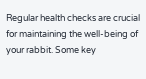Regular health checks are crucial for maintaining the well-being of your rabbit. Some key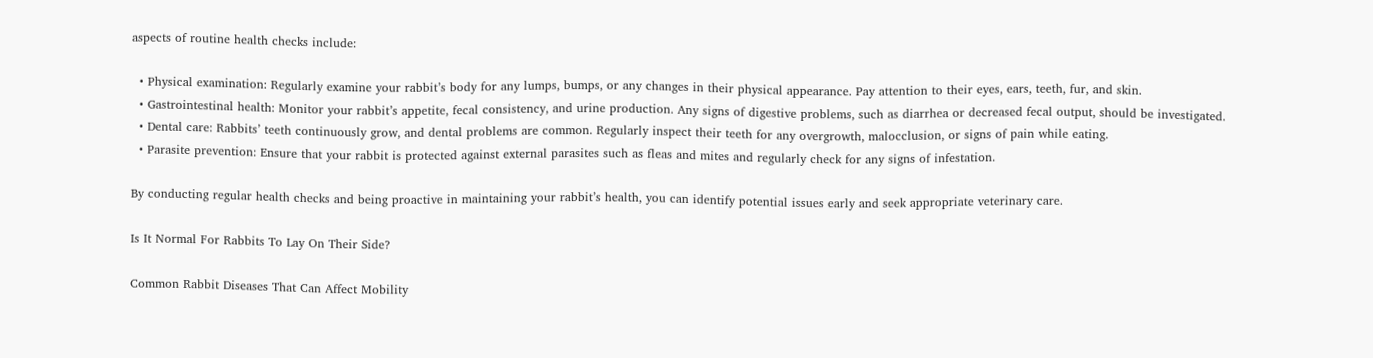aspects of routine health checks include:

  • Physical examination: Regularly examine your rabbit’s body for any lumps, bumps, or any changes in their physical appearance. Pay attention to their eyes, ears, teeth, fur, and skin.
  • Gastrointestinal health: Monitor your rabbit’s appetite, fecal consistency, and urine production. Any signs of digestive problems, such as diarrhea or decreased fecal output, should be investigated.
  • Dental care: Rabbits’ teeth continuously grow, and dental problems are common. Regularly inspect their teeth for any overgrowth, malocclusion, or signs of pain while eating.
  • Parasite prevention: Ensure that your rabbit is protected against external parasites such as fleas and mites and regularly check for any signs of infestation.

By conducting regular health checks and being proactive in maintaining your rabbit’s health, you can identify potential issues early and seek appropriate veterinary care.

Is It Normal For Rabbits To Lay On Their Side?

Common Rabbit Diseases That Can Affect Mobility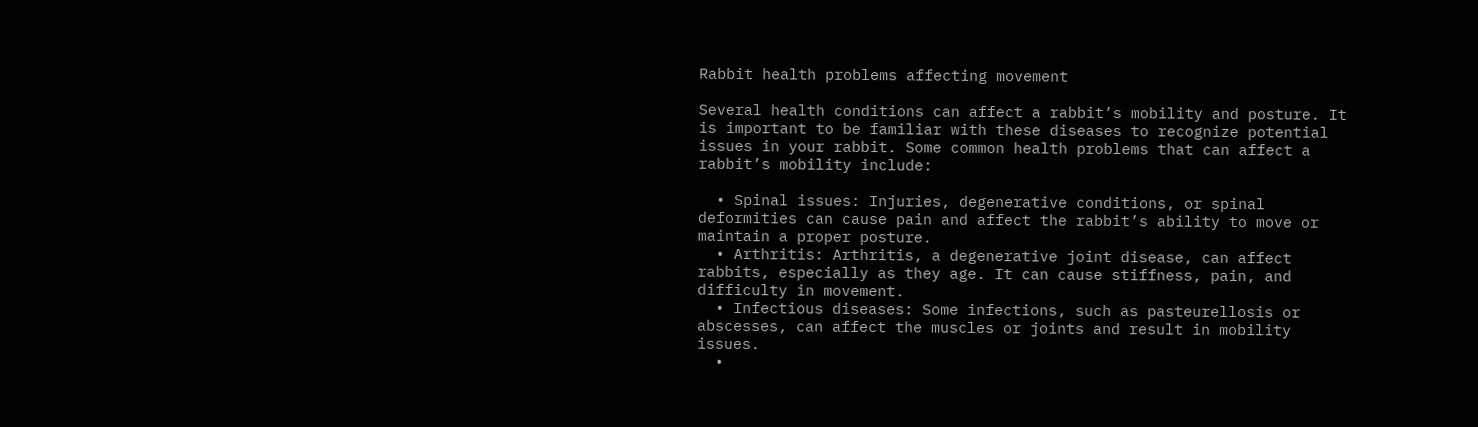Rabbit health problems affecting movement

Several health conditions can affect a rabbit’s mobility and posture. It is important to be familiar with these diseases to recognize potential issues in your rabbit. Some common health problems that can affect a rabbit’s mobility include:

  • Spinal issues: Injuries, degenerative conditions, or spinal deformities can cause pain and affect the rabbit’s ability to move or maintain a proper posture.
  • Arthritis: Arthritis, a degenerative joint disease, can affect rabbits, especially as they age. It can cause stiffness, pain, and difficulty in movement.
  • Infectious diseases: Some infections, such as pasteurellosis or abscesses, can affect the muscles or joints and result in mobility issues.
  •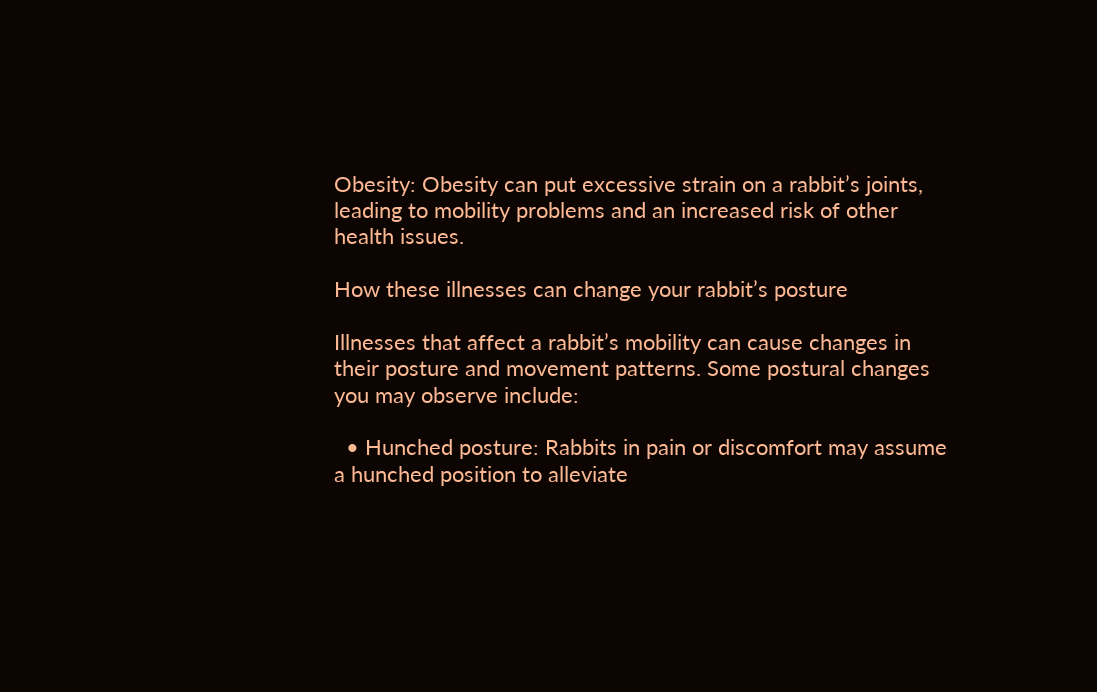Obesity: Obesity can put excessive strain on a rabbit’s joints, leading to mobility problems and an increased risk of other health issues.

How these illnesses can change your rabbit’s posture

Illnesses that affect a rabbit’s mobility can cause changes in their posture and movement patterns. Some postural changes you may observe include:

  • Hunched posture: Rabbits in pain or discomfort may assume a hunched position to alleviate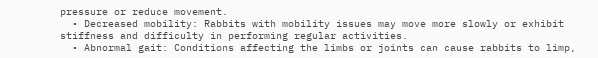pressure or reduce movement.
  • Decreased mobility: Rabbits with mobility issues may move more slowly or exhibit stiffness and difficulty in performing regular activities.
  • Abnormal gait: Conditions affecting the limbs or joints can cause rabbits to limp,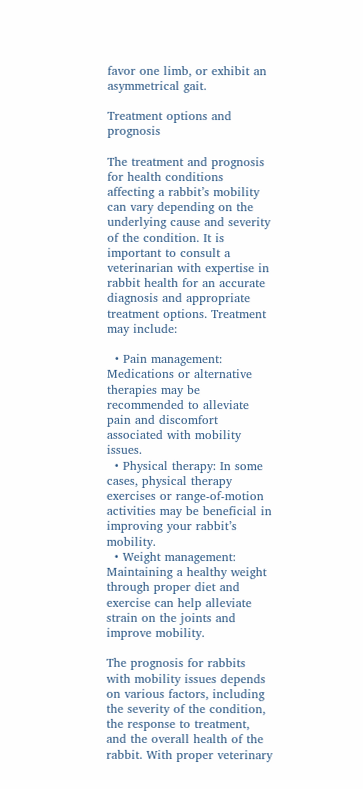favor one limb, or exhibit an asymmetrical gait.

Treatment options and prognosis

The treatment and prognosis for health conditions affecting a rabbit’s mobility can vary depending on the underlying cause and severity of the condition. It is important to consult a veterinarian with expertise in rabbit health for an accurate diagnosis and appropriate treatment options. Treatment may include:

  • Pain management: Medications or alternative therapies may be recommended to alleviate pain and discomfort associated with mobility issues.
  • Physical therapy: In some cases, physical therapy exercises or range-of-motion activities may be beneficial in improving your rabbit’s mobility.
  • Weight management: Maintaining a healthy weight through proper diet and exercise can help alleviate strain on the joints and improve mobility.

The prognosis for rabbits with mobility issues depends on various factors, including the severity of the condition, the response to treatment, and the overall health of the rabbit. With proper veterinary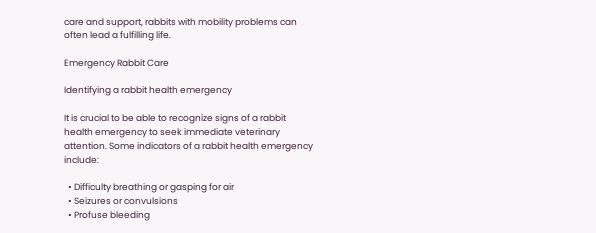care and support, rabbits with mobility problems can often lead a fulfilling life.

Emergency Rabbit Care

Identifying a rabbit health emergency

It is crucial to be able to recognize signs of a rabbit health emergency to seek immediate veterinary attention. Some indicators of a rabbit health emergency include:

  • Difficulty breathing or gasping for air
  • Seizures or convulsions
  • Profuse bleeding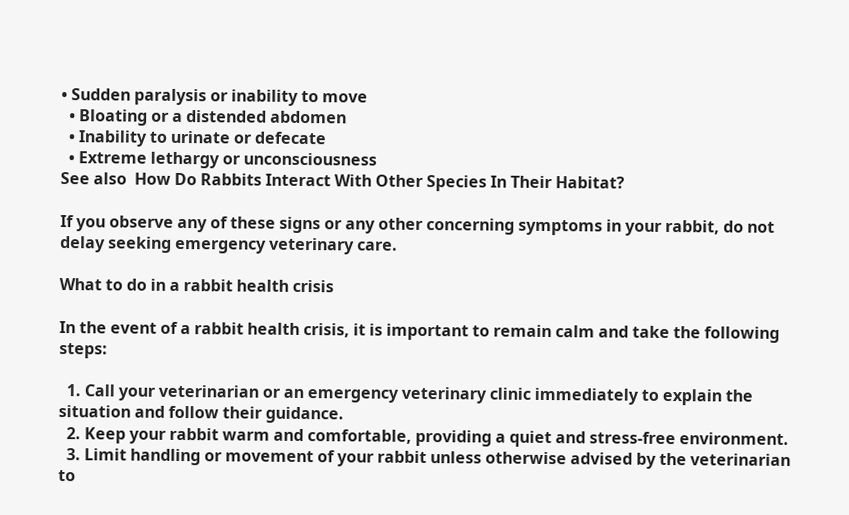• Sudden paralysis or inability to move
  • Bloating or a distended abdomen
  • Inability to urinate or defecate
  • Extreme lethargy or unconsciousness
See also  How Do Rabbits Interact With Other Species In Their Habitat?

If you observe any of these signs or any other concerning symptoms in your rabbit, do not delay seeking emergency veterinary care.

What to do in a rabbit health crisis

In the event of a rabbit health crisis, it is important to remain calm and take the following steps:

  1. Call your veterinarian or an emergency veterinary clinic immediately to explain the situation and follow their guidance.
  2. Keep your rabbit warm and comfortable, providing a quiet and stress-free environment.
  3. Limit handling or movement of your rabbit unless otherwise advised by the veterinarian to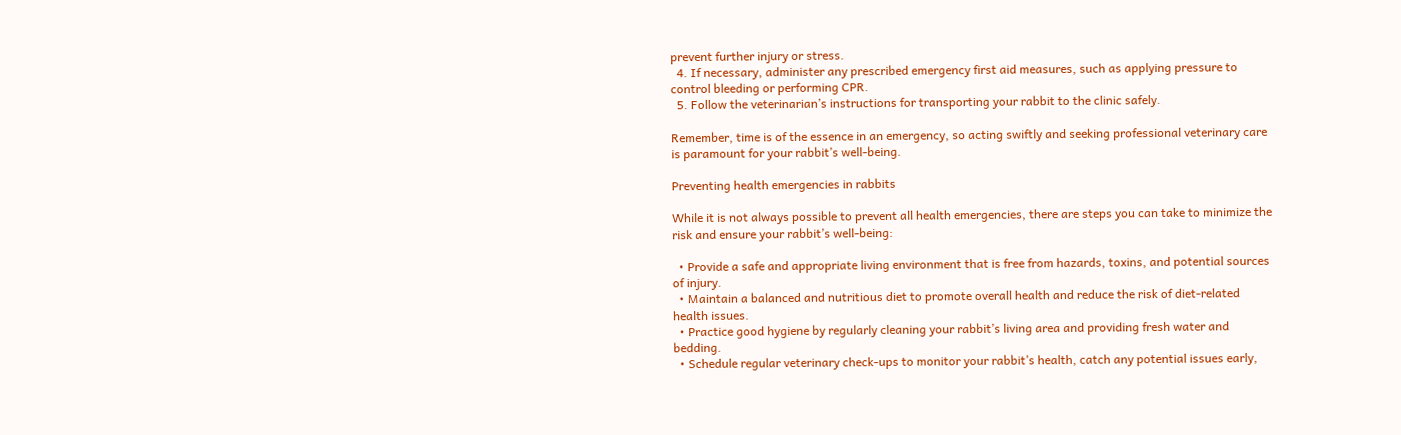prevent further injury or stress.
  4. If necessary, administer any prescribed emergency first aid measures, such as applying pressure to control bleeding or performing CPR.
  5. Follow the veterinarian’s instructions for transporting your rabbit to the clinic safely.

Remember, time is of the essence in an emergency, so acting swiftly and seeking professional veterinary care is paramount for your rabbit’s well-being.

Preventing health emergencies in rabbits

While it is not always possible to prevent all health emergencies, there are steps you can take to minimize the risk and ensure your rabbit’s well-being:

  • Provide a safe and appropriate living environment that is free from hazards, toxins, and potential sources of injury.
  • Maintain a balanced and nutritious diet to promote overall health and reduce the risk of diet-related health issues.
  • Practice good hygiene by regularly cleaning your rabbit’s living area and providing fresh water and bedding.
  • Schedule regular veterinary check-ups to monitor your rabbit’s health, catch any potential issues early,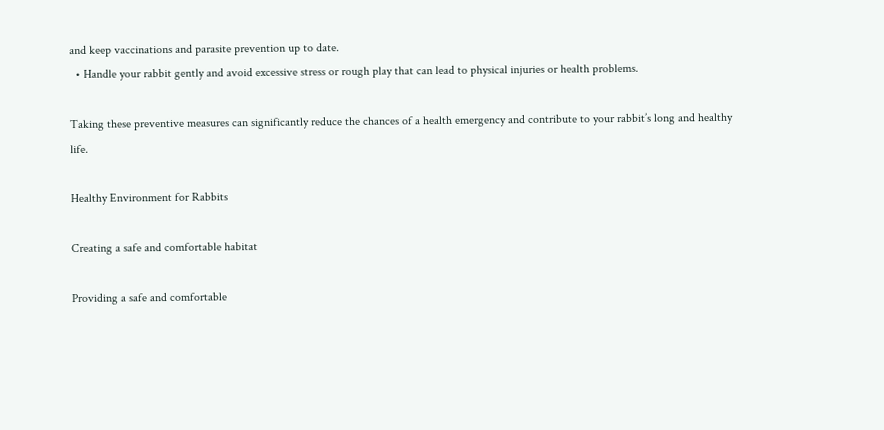and keep vaccinations and parasite prevention up to date.
  • Handle your rabbit gently and avoid excessive stress or rough play that can lead to physical injuries or health problems.

Taking these preventive measures can significantly reduce the chances of a health emergency and contribute to your rabbit’s long and healthy life.

Healthy Environment for Rabbits

Creating a safe and comfortable habitat

Providing a safe and comfortable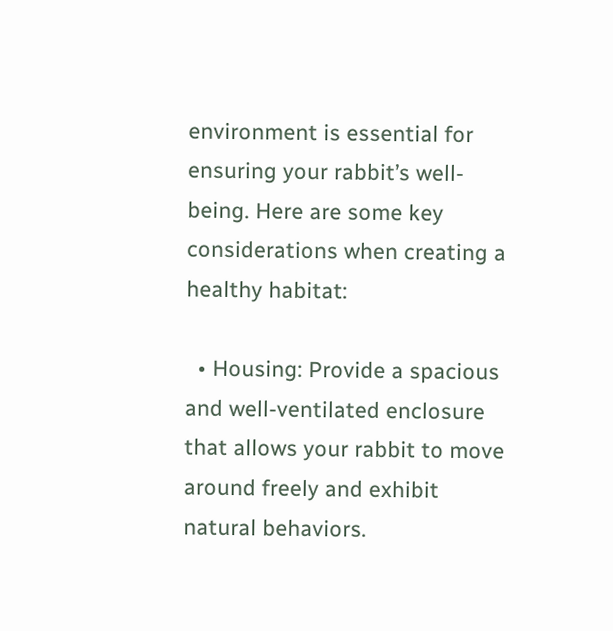environment is essential for ensuring your rabbit’s well-being. Here are some key considerations when creating a healthy habitat:

  • Housing: Provide a spacious and well-ventilated enclosure that allows your rabbit to move around freely and exhibit natural behaviors.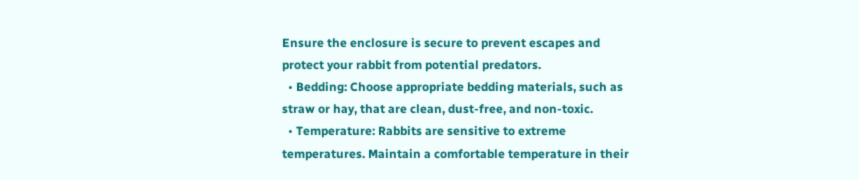Ensure the enclosure is secure to prevent escapes and protect your rabbit from potential predators.
  • Bedding: Choose appropriate bedding materials, such as straw or hay, that are clean, dust-free, and non-toxic.
  • Temperature: Rabbits are sensitive to extreme temperatures. Maintain a comfortable temperature in their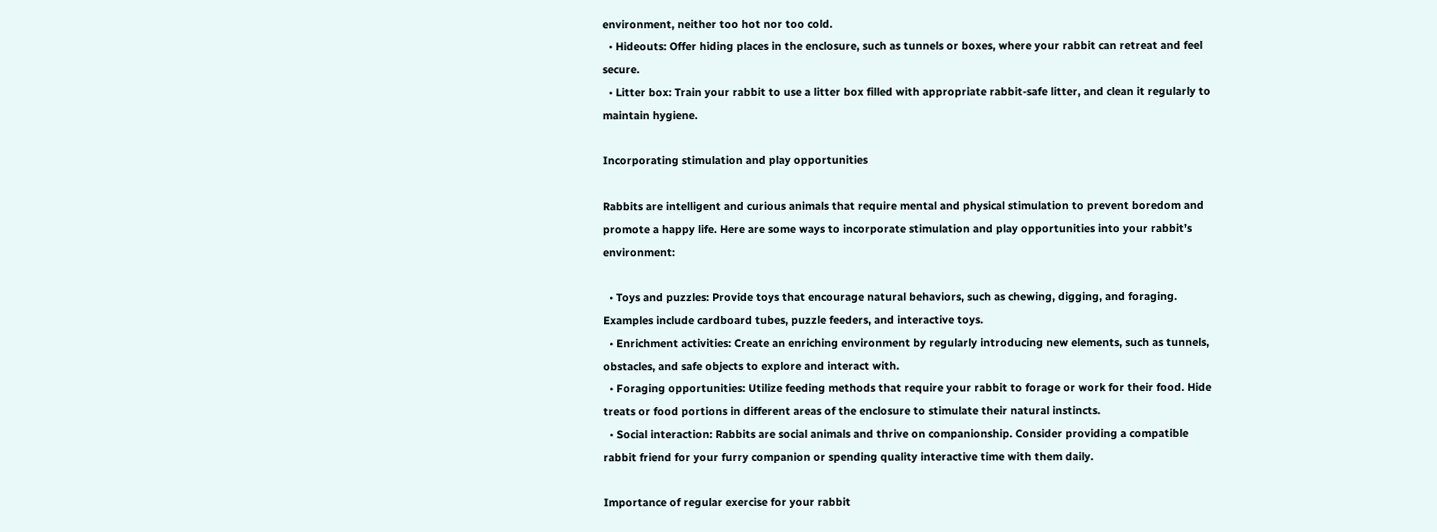environment, neither too hot nor too cold.
  • Hideouts: Offer hiding places in the enclosure, such as tunnels or boxes, where your rabbit can retreat and feel secure.
  • Litter box: Train your rabbit to use a litter box filled with appropriate rabbit-safe litter, and clean it regularly to maintain hygiene.

Incorporating stimulation and play opportunities

Rabbits are intelligent and curious animals that require mental and physical stimulation to prevent boredom and promote a happy life. Here are some ways to incorporate stimulation and play opportunities into your rabbit’s environment:

  • Toys and puzzles: Provide toys that encourage natural behaviors, such as chewing, digging, and foraging. Examples include cardboard tubes, puzzle feeders, and interactive toys.
  • Enrichment activities: Create an enriching environment by regularly introducing new elements, such as tunnels, obstacles, and safe objects to explore and interact with.
  • Foraging opportunities: Utilize feeding methods that require your rabbit to forage or work for their food. Hide treats or food portions in different areas of the enclosure to stimulate their natural instincts.
  • Social interaction: Rabbits are social animals and thrive on companionship. Consider providing a compatible rabbit friend for your furry companion or spending quality interactive time with them daily.

Importance of regular exercise for your rabbit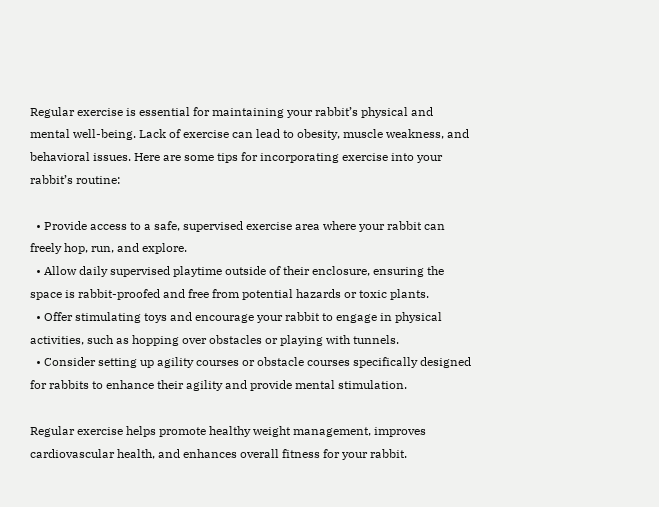Regular exercise is essential for maintaining your rabbit’s physical and mental well-being. Lack of exercise can lead to obesity, muscle weakness, and behavioral issues. Here are some tips for incorporating exercise into your rabbit’s routine:

  • Provide access to a safe, supervised exercise area where your rabbit can freely hop, run, and explore.
  • Allow daily supervised playtime outside of their enclosure, ensuring the space is rabbit-proofed and free from potential hazards or toxic plants.
  • Offer stimulating toys and encourage your rabbit to engage in physical activities, such as hopping over obstacles or playing with tunnels.
  • Consider setting up agility courses or obstacle courses specifically designed for rabbits to enhance their agility and provide mental stimulation.

Regular exercise helps promote healthy weight management, improves cardiovascular health, and enhances overall fitness for your rabbit.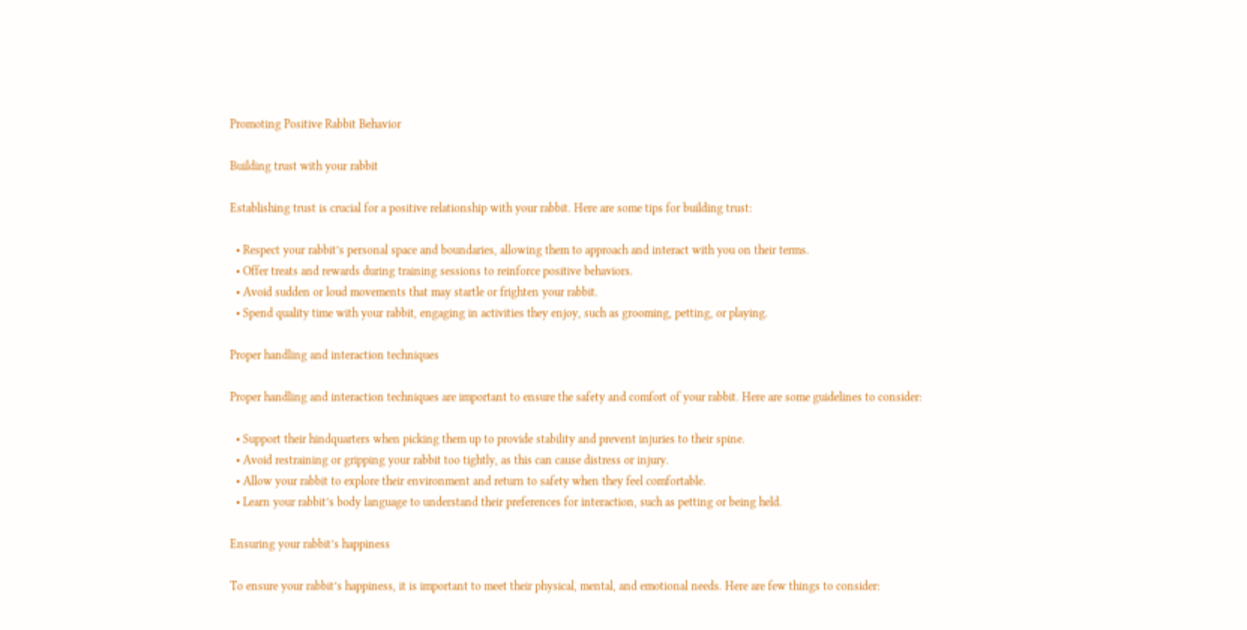Promoting Positive Rabbit Behavior

Building trust with your rabbit

Establishing trust is crucial for a positive relationship with your rabbit. Here are some tips for building trust:

  • Respect your rabbit’s personal space and boundaries, allowing them to approach and interact with you on their terms.
  • Offer treats and rewards during training sessions to reinforce positive behaviors.
  • Avoid sudden or loud movements that may startle or frighten your rabbit.
  • Spend quality time with your rabbit, engaging in activities they enjoy, such as grooming, petting, or playing.

Proper handling and interaction techniques

Proper handling and interaction techniques are important to ensure the safety and comfort of your rabbit. Here are some guidelines to consider:

  • Support their hindquarters when picking them up to provide stability and prevent injuries to their spine.
  • Avoid restraining or gripping your rabbit too tightly, as this can cause distress or injury.
  • Allow your rabbit to explore their environment and return to safety when they feel comfortable.
  • Learn your rabbit’s body language to understand their preferences for interaction, such as petting or being held.

Ensuring your rabbit’s happiness

To ensure your rabbit’s happiness, it is important to meet their physical, mental, and emotional needs. Here are few things to consider: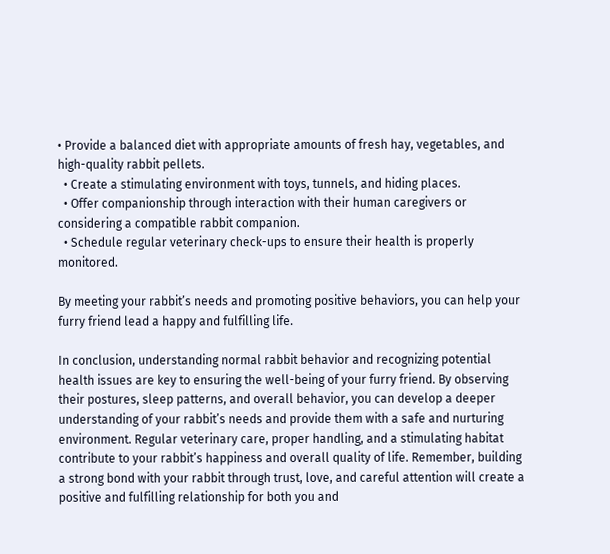• Provide a balanced diet with appropriate amounts of fresh hay, vegetables, and high-quality rabbit pellets.
  • Create a stimulating environment with toys, tunnels, and hiding places.
  • Offer companionship through interaction with their human caregivers or considering a compatible rabbit companion.
  • Schedule regular veterinary check-ups to ensure their health is properly monitored.

By meeting your rabbit’s needs and promoting positive behaviors, you can help your furry friend lead a happy and fulfilling life.

In conclusion, understanding normal rabbit behavior and recognizing potential health issues are key to ensuring the well-being of your furry friend. By observing their postures, sleep patterns, and overall behavior, you can develop a deeper understanding of your rabbit’s needs and provide them with a safe and nurturing environment. Regular veterinary care, proper handling, and a stimulating habitat contribute to your rabbit’s happiness and overall quality of life. Remember, building a strong bond with your rabbit through trust, love, and careful attention will create a positive and fulfilling relationship for both you and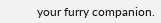your furry companion.